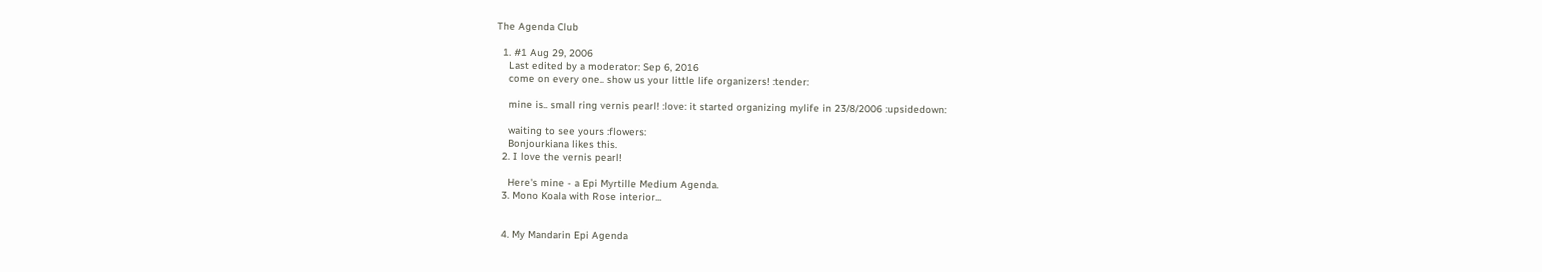The Agenda Club

  1. #1 Aug 29, 2006
    Last edited by a moderator: Sep 6, 2016
    come on every one.. show us your little life organizers! :tender:

    mine is.. small ring vernis pearl! :love: it started organizing mylife in 23/8/2006 :upsidedown:

    waiting to see yours :flowers:
    Bonjourkiana likes this.
  2. I love the vernis pearl!

    Here's mine - a Epi Myrtille Medium Agenda.
  3. Mono Koala with Rose interior...


  4. My Mandarin Epi Agenda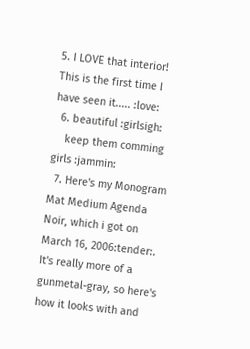5. I LOVE that interior! This is the first time I have seen it..... :love:
  6. beautiful :girlsigh:
    keep them comming girls :jammin:
  7. Here's my Monogram Mat Medium Agenda Noir, which i got on March 16, 2006:tender:. It's really more of a gunmetal-gray, so here's how it looks with and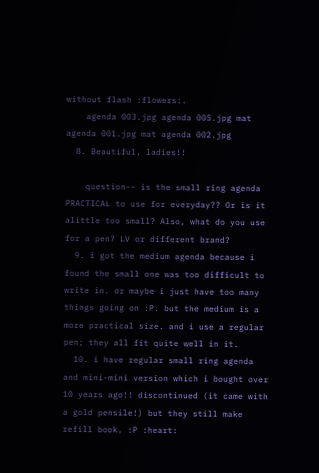without flash :flowers:.
    agenda 003.jpg agenda 005.jpg mat agenda 001.jpg mat agenda 002.jpg
  8. Beautiful, ladies!!

    question-- is the small ring agenda PRACTICAL to use for everyday?? Or is it alittle too small? Also, what do you use for a pen? LV or different brand?
  9. i got the medium agenda because i found the small one was too difficult to write in. or maybe i just have too many things going on :P. but the medium is a more practical size. and i use a regular pen; they all fit quite well in it.
  10. i have regular small ring agenda and mini-mini version which i bought over 10 years ago!! discontinued (it came with a gold pensile!) but they still make refill book. :P :heart: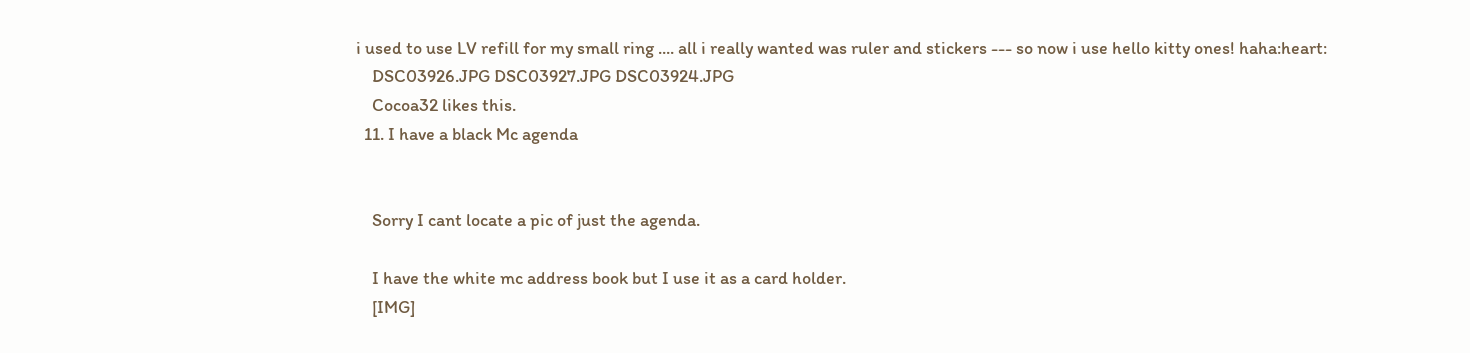i used to use LV refill for my small ring .... all i really wanted was ruler and stickers --- so now i use hello kitty ones! haha:heart:
    DSC03926.JPG DSC03927.JPG DSC03924.JPG
    Cocoa32 likes this.
  11. I have a black Mc agenda


    Sorry I cant locate a pic of just the agenda.

    I have the white mc address book but I use it as a card holder.
    [IMG]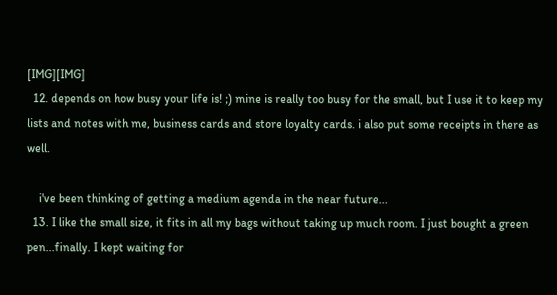[IMG][IMG]
  12. depends on how busy your life is! ;) mine is really too busy for the small, but I use it to keep my lists and notes with me, business cards and store loyalty cards. i also put some receipts in there as well.

    i've been thinking of getting a medium agenda in the near future...
  13. I like the small size, it fits in all my bags without taking up much room. I just bought a green pen...finally. I kept waiting for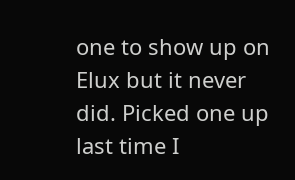one to show up on Elux but it never did. Picked one up last time I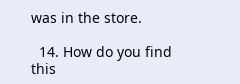was in the store.

  14. How do you find this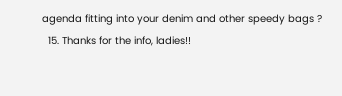agenda fitting into your denim and other speedy bags ?
  15. Thanks for the info, ladies!!